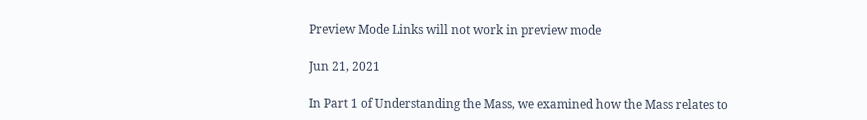Preview Mode Links will not work in preview mode

Jun 21, 2021

In Part 1 of Understanding the Mass, we examined how the Mass relates to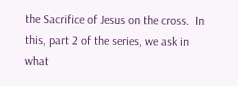the Sacrifice of Jesus on the cross.  In this, part 2 of the series, we ask in what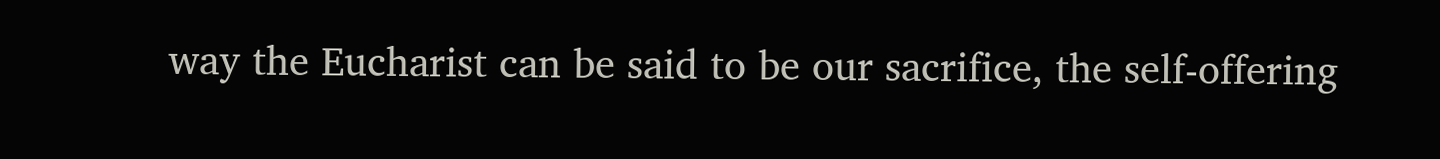way the Eucharist can be said to be our sacrifice, the self-offering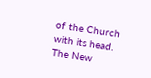of the Church with its head.  The New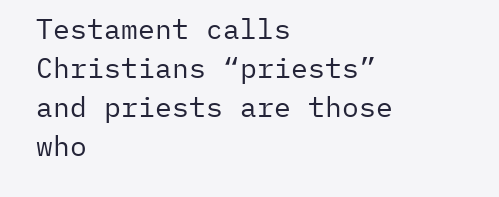Testament calls Christians “priests” and priests are those who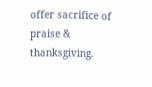offer sacrifice of praise & thanksgiving.